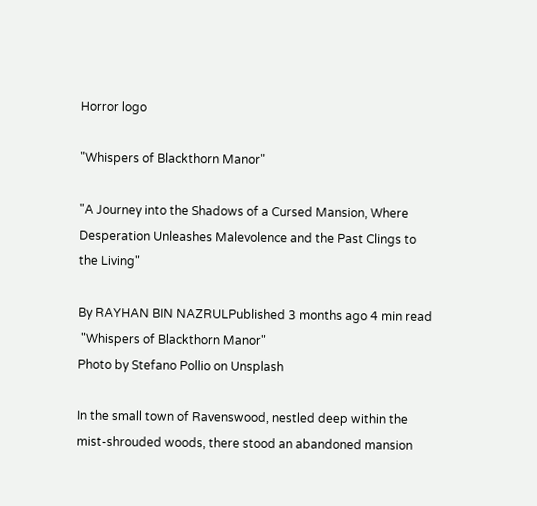Horror logo

"Whispers of Blackthorn Manor"

"A Journey into the Shadows of a Cursed Mansion, Where Desperation Unleashes Malevolence and the Past Clings to the Living"

By RAYHAN BIN NAZRULPublished 3 months ago 4 min read
 "Whispers of Blackthorn Manor"
Photo by Stefano Pollio on Unsplash

In the small town of Ravenswood, nestled deep within the mist-shrouded woods, there stood an abandoned mansion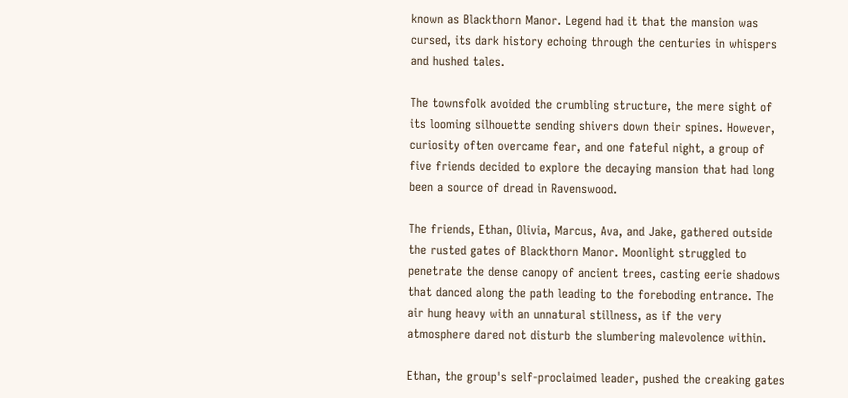known as Blackthorn Manor. Legend had it that the mansion was cursed, its dark history echoing through the centuries in whispers and hushed tales.

The townsfolk avoided the crumbling structure, the mere sight of its looming silhouette sending shivers down their spines. However, curiosity often overcame fear, and one fateful night, a group of five friends decided to explore the decaying mansion that had long been a source of dread in Ravenswood.

The friends, Ethan, Olivia, Marcus, Ava, and Jake, gathered outside the rusted gates of Blackthorn Manor. Moonlight struggled to penetrate the dense canopy of ancient trees, casting eerie shadows that danced along the path leading to the foreboding entrance. The air hung heavy with an unnatural stillness, as if the very atmosphere dared not disturb the slumbering malevolence within.

Ethan, the group's self-proclaimed leader, pushed the creaking gates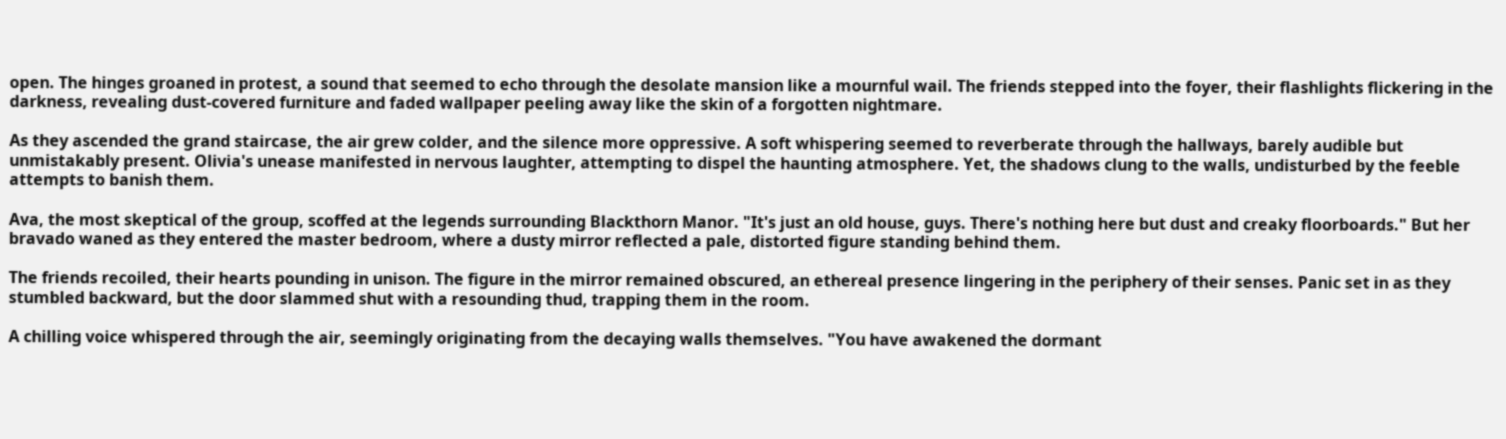open. The hinges groaned in protest, a sound that seemed to echo through the desolate mansion like a mournful wail. The friends stepped into the foyer, their flashlights flickering in the darkness, revealing dust-covered furniture and faded wallpaper peeling away like the skin of a forgotten nightmare.

As they ascended the grand staircase, the air grew colder, and the silence more oppressive. A soft whispering seemed to reverberate through the hallways, barely audible but unmistakably present. Olivia's unease manifested in nervous laughter, attempting to dispel the haunting atmosphere. Yet, the shadows clung to the walls, undisturbed by the feeble attempts to banish them.

Ava, the most skeptical of the group, scoffed at the legends surrounding Blackthorn Manor. "It's just an old house, guys. There's nothing here but dust and creaky floorboards." But her bravado waned as they entered the master bedroom, where a dusty mirror reflected a pale, distorted figure standing behind them.

The friends recoiled, their hearts pounding in unison. The figure in the mirror remained obscured, an ethereal presence lingering in the periphery of their senses. Panic set in as they stumbled backward, but the door slammed shut with a resounding thud, trapping them in the room.

A chilling voice whispered through the air, seemingly originating from the decaying walls themselves. "You have awakened the dormant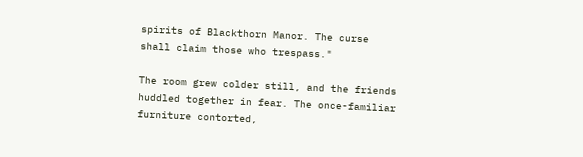spirits of Blackthorn Manor. The curse shall claim those who trespass."

The room grew colder still, and the friends huddled together in fear. The once-familiar furniture contorted,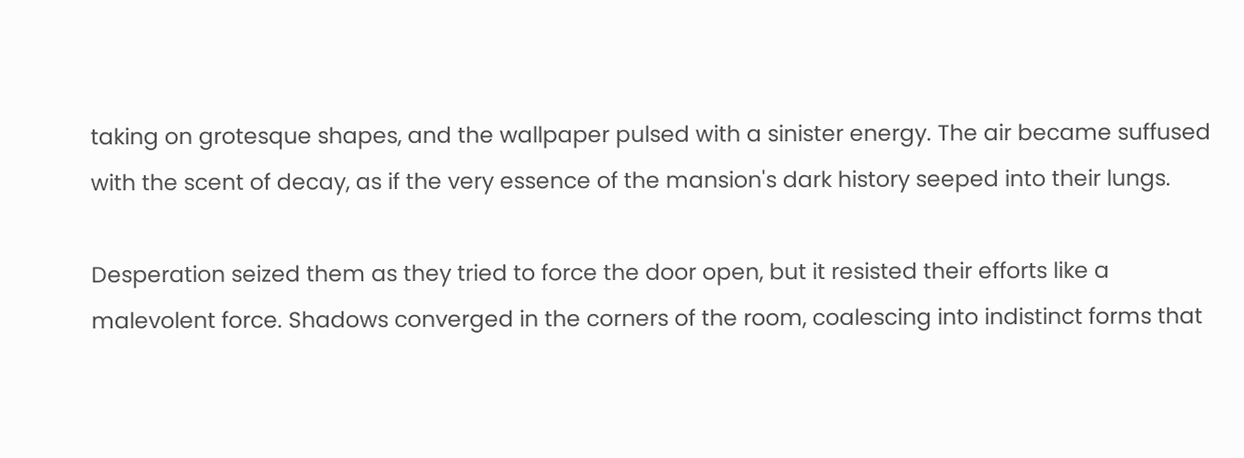taking on grotesque shapes, and the wallpaper pulsed with a sinister energy. The air became suffused with the scent of decay, as if the very essence of the mansion's dark history seeped into their lungs.

Desperation seized them as they tried to force the door open, but it resisted their efforts like a malevolent force. Shadows converged in the corners of the room, coalescing into indistinct forms that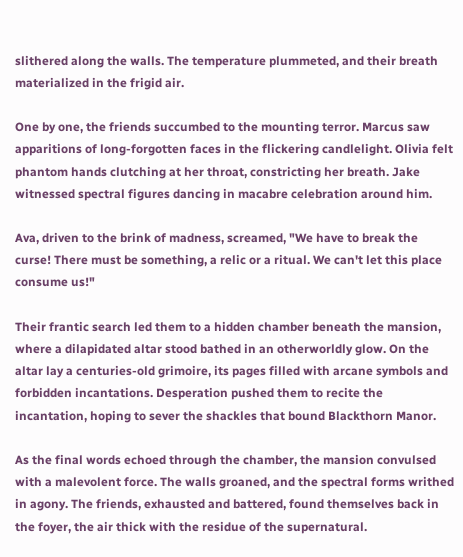slithered along the walls. The temperature plummeted, and their breath materialized in the frigid air.

One by one, the friends succumbed to the mounting terror. Marcus saw apparitions of long-forgotten faces in the flickering candlelight. Olivia felt phantom hands clutching at her throat, constricting her breath. Jake witnessed spectral figures dancing in macabre celebration around him.

Ava, driven to the brink of madness, screamed, "We have to break the curse! There must be something, a relic or a ritual. We can't let this place consume us!"

Their frantic search led them to a hidden chamber beneath the mansion, where a dilapidated altar stood bathed in an otherworldly glow. On the altar lay a centuries-old grimoire, its pages filled with arcane symbols and forbidden incantations. Desperation pushed them to recite the incantation, hoping to sever the shackles that bound Blackthorn Manor.

As the final words echoed through the chamber, the mansion convulsed with a malevolent force. The walls groaned, and the spectral forms writhed in agony. The friends, exhausted and battered, found themselves back in the foyer, the air thick with the residue of the supernatural.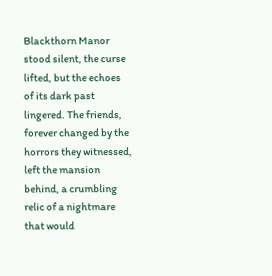Blackthorn Manor stood silent, the curse lifted, but the echoes of its dark past lingered. The friends, forever changed by the horrors they witnessed, left the mansion behind, a crumbling relic of a nightmare that would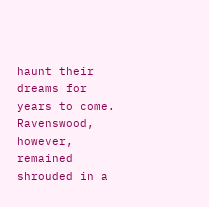haunt their dreams for years to come. Ravenswood, however, remained shrouded in a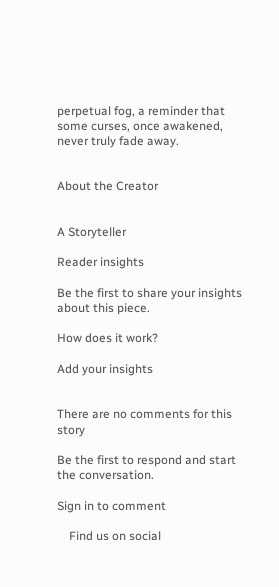perpetual fog, a reminder that some curses, once awakened, never truly fade away.


About the Creator


A Storyteller

Reader insights

Be the first to share your insights about this piece.

How does it work?

Add your insights


There are no comments for this story

Be the first to respond and start the conversation.

Sign in to comment

    Find us on social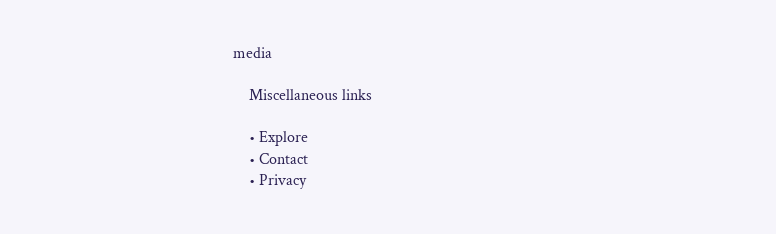media

    Miscellaneous links

    • Explore
    • Contact
    • Privacy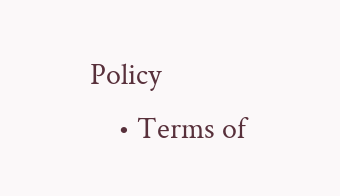Policy
    • Terms of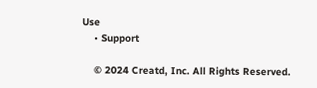Use
    • Support

    © 2024 Creatd, Inc. All Rights Reserved.